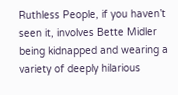Ruthless People, if you haven’t seen it, involves Bette Midler being kidnapped and wearing a variety of deeply hilarious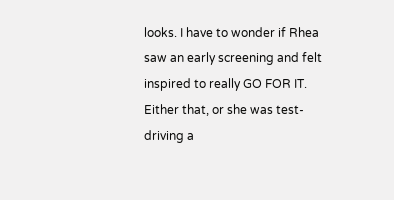looks. I have to wonder if Rhea saw an early screening and felt inspired to really GO FOR IT. Either that, or she was test-driving a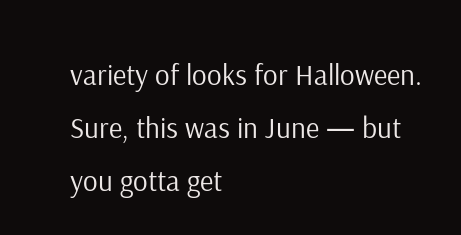variety of looks for Halloween. Sure, this was in June — but you gotta get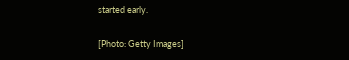started early.

[Photo: Getty Images]